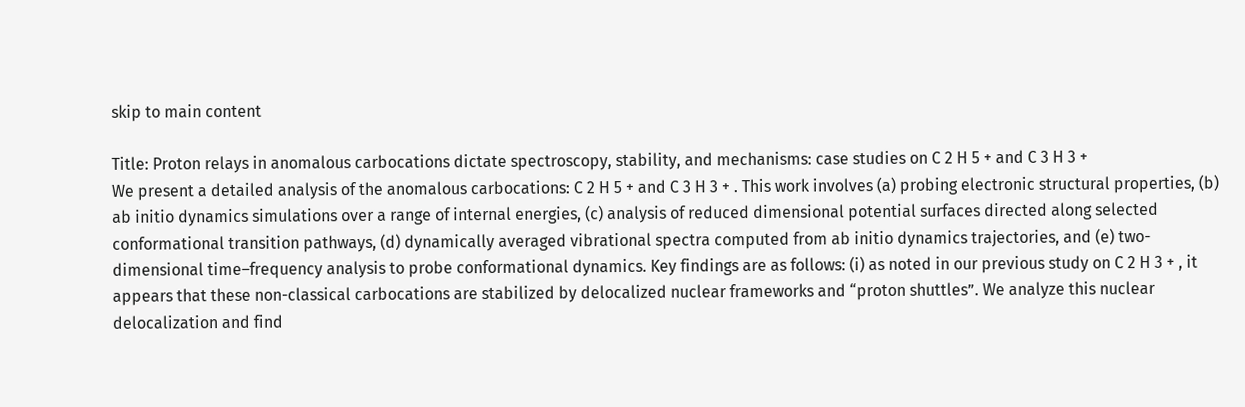skip to main content

Title: Proton relays in anomalous carbocations dictate spectroscopy, stability, and mechanisms: case studies on C 2 H 5 + and C 3 H 3 +
We present a detailed analysis of the anomalous carbocations: C 2 H 5 + and C 3 H 3 + . This work involves (a) probing electronic structural properties, (b) ab initio dynamics simulations over a range of internal energies, (c) analysis of reduced dimensional potential surfaces directed along selected conformational transition pathways, (d) dynamically averaged vibrational spectra computed from ab initio dynamics trajectories, and (e) two-dimensional time–frequency analysis to probe conformational dynamics. Key findings are as follows: (i) as noted in our previous study on C 2 H 3 + , it appears that these non-classical carbocations are stabilized by delocalized nuclear frameworks and “proton shuttles”. We analyze this nuclear delocalization and find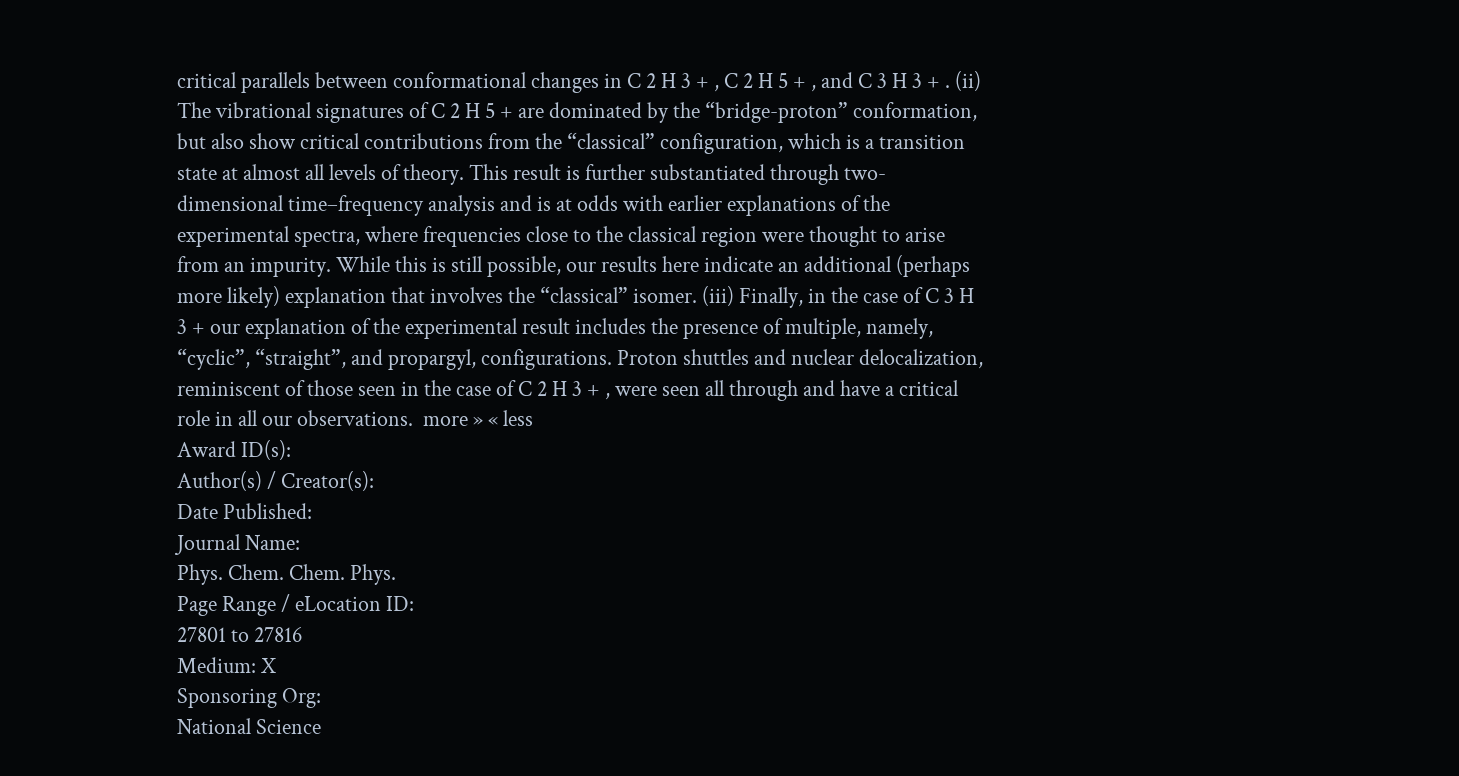critical parallels between conformational changes in C 2 H 3 + , C 2 H 5 + , and C 3 H 3 + . (ii) The vibrational signatures of C 2 H 5 + are dominated by the “bridge-proton” conformation, but also show critical contributions from the “classical” configuration, which is a transition state at almost all levels of theory. This result is further substantiated through two-dimensional time–frequency analysis and is at odds with earlier explanations of the experimental spectra, where frequencies close to the classical region were thought to arise from an impurity. While this is still possible, our results here indicate an additional (perhaps more likely) explanation that involves the “classical” isomer. (iii) Finally, in the case of C 3 H 3 + our explanation of the experimental result includes the presence of multiple, namely, “cyclic”, “straight”, and propargyl, configurations. Proton shuttles and nuclear delocalization, reminiscent of those seen in the case of C 2 H 3 + , were seen all through and have a critical role in all our observations.  more » « less
Award ID(s):
Author(s) / Creator(s):
Date Published:
Journal Name:
Phys. Chem. Chem. Phys.
Page Range / eLocation ID:
27801 to 27816
Medium: X
Sponsoring Org:
National Science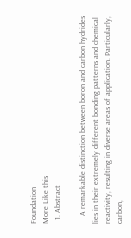Foundation
More Like this
  1. Abstract

    A remarkable distinction between boron and carbon hydrides lies in their extremely different bonding patterns and chemical reactivity, resulting in diverse areas of application. Particularly, carbon,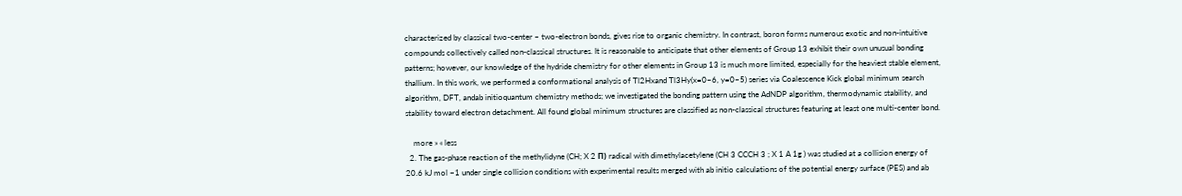characterized by classical two‐center – two‐electron bonds, gives rise to organic chemistry. In contrast, boron forms numerous exotic and non‐intuitive compounds collectively called non‐classical structures. It is reasonable to anticipate that other elements of Group 13 exhibit their own unusual bonding patterns; however, our knowledge of the hydride chemistry for other elements in Group 13 is much more limited, especially for the heaviest stable element, thallium. In this work, we performed a conformational analysis of Tl2Hxand Tl3Hy(x=0–6, y=0–5) series via Coalescence Kick global minimum search algorithm, DFT, andab initioquantum chemistry methods; we investigated the bonding pattern using the AdNDP algorithm, thermodynamic stability, and stability toward electron detachment. All found global minimum structures are classified as non‐classical structures featuring at least one multi‐center bond.

    more » « less
  2. The gas-phase reaction of the methylidyne (CH; X 2 Π) radical with dimethylacetylene (CH 3 CCCH 3 ; X 1 A 1g ) was studied at a collision energy of 20.6 kJ mol −1 under single collision conditions with experimental results merged with ab initio calculations of the potential energy surface (PES) and ab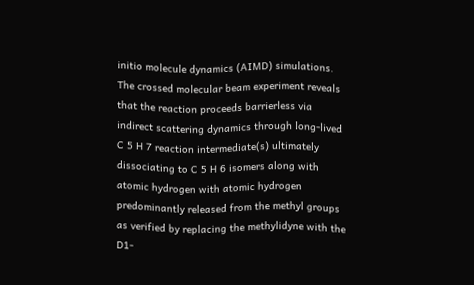initio molecule dynamics (AIMD) simulations. The crossed molecular beam experiment reveals that the reaction proceeds barrierless via indirect scattering dynamics through long-lived C 5 H 7 reaction intermediate(s) ultimately dissociating to C 5 H 6 isomers along with atomic hydrogen with atomic hydrogen predominantly released from the methyl groups as verified by replacing the methylidyne with the D1-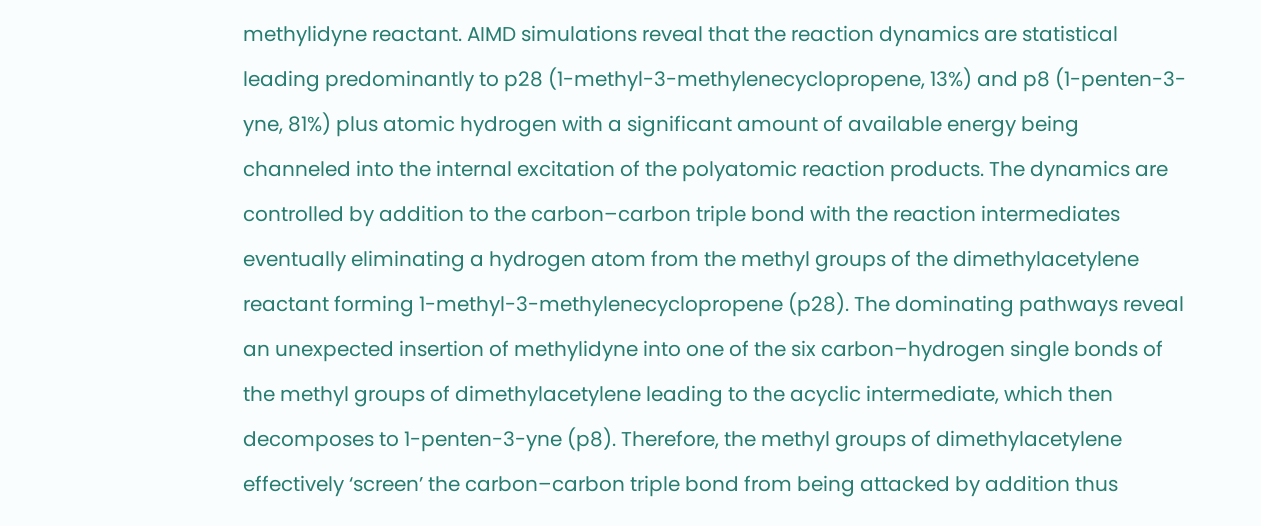methylidyne reactant. AIMD simulations reveal that the reaction dynamics are statistical leading predominantly to p28 (1-methyl-3-methylenecyclopropene, 13%) and p8 (1-penten-3-yne, 81%) plus atomic hydrogen with a significant amount of available energy being channeled into the internal excitation of the polyatomic reaction products. The dynamics are controlled by addition to the carbon–carbon triple bond with the reaction intermediates eventually eliminating a hydrogen atom from the methyl groups of the dimethylacetylene reactant forming 1-methyl-3-methylenecyclopropene (p28). The dominating pathways reveal an unexpected insertion of methylidyne into one of the six carbon–hydrogen single bonds of the methyl groups of dimethylacetylene leading to the acyclic intermediate, which then decomposes to 1-penten-3-yne (p8). Therefore, the methyl groups of dimethylacetylene effectively ‘screen’ the carbon–carbon triple bond from being attacked by addition thus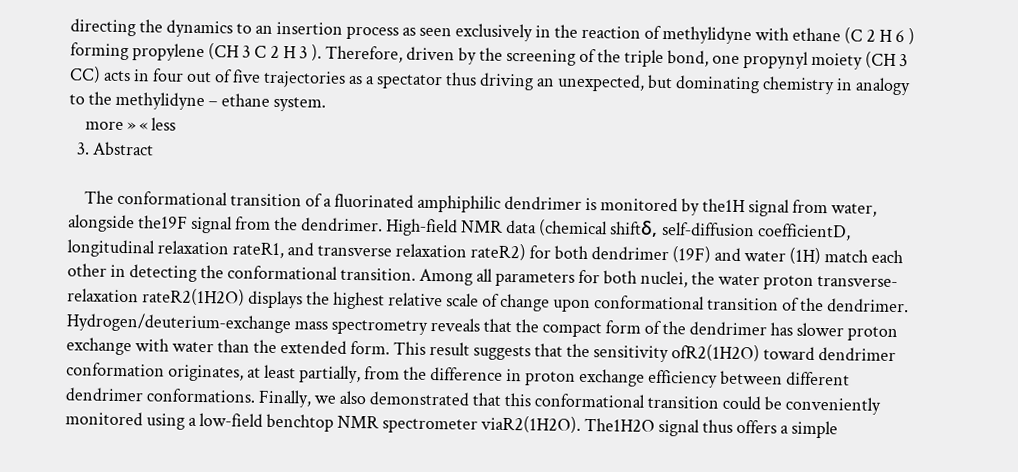directing the dynamics to an insertion process as seen exclusively in the reaction of methylidyne with ethane (C 2 H 6 ) forming propylene (CH 3 C 2 H 3 ). Therefore, driven by the screening of the triple bond, one propynyl moiety (CH 3 CC) acts in four out of five trajectories as a spectator thus driving an unexpected, but dominating chemistry in analogy to the methylidyne – ethane system.
    more » « less
  3. Abstract

    The conformational transition of a fluorinated amphiphilic dendrimer is monitored by the1H signal from water, alongside the19F signal from the dendrimer. High‐field NMR data (chemical shiftδ, self‐diffusion coefficientD, longitudinal relaxation rateR1, and transverse relaxation rateR2) for both dendrimer (19F) and water (1H) match each other in detecting the conformational transition. Among all parameters for both nuclei, the water proton transverse‐relaxation rateR2(1H2O) displays the highest relative scale of change upon conformational transition of the dendrimer. Hydrogen/deuterium‐exchange mass spectrometry reveals that the compact form of the dendrimer has slower proton exchange with water than the extended form. This result suggests that the sensitivity ofR2(1H2O) toward dendrimer conformation originates, at least partially, from the difference in proton exchange efficiency between different dendrimer conformations. Finally, we also demonstrated that this conformational transition could be conveniently monitored using a low‐field benchtop NMR spectrometer viaR2(1H2O). The1H2O signal thus offers a simple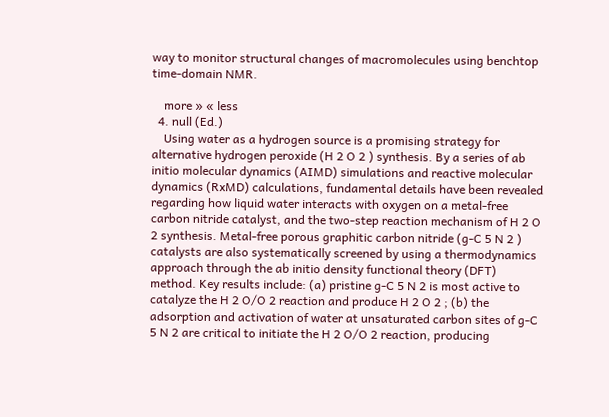way to monitor structural changes of macromolecules using benchtop time‐domain NMR.

    more » « less
  4. null (Ed.)
    Using water as a hydrogen source is a promising strategy for alternative hydrogen peroxide (H 2 O 2 ) synthesis. By a series of ab initio molecular dynamics (AIMD) simulations and reactive molecular dynamics (RxMD) calculations, fundamental details have been revealed regarding how liquid water interacts with oxygen on a metal-free carbon nitride catalyst, and the two-step reaction mechanism of H 2 O 2 synthesis. Metal-free porous graphitic carbon nitride (g-C 5 N 2 ) catalysts are also systematically screened by using a thermodynamics approach through the ab initio density functional theory (DFT) method. Key results include: (a) pristine g-C 5 N 2 is most active to catalyze the H 2 O/O 2 reaction and produce H 2 O 2 ; (b) the adsorption and activation of water at unsaturated carbon sites of g-C 5 N 2 are critical to initiate the H 2 O/O 2 reaction, producing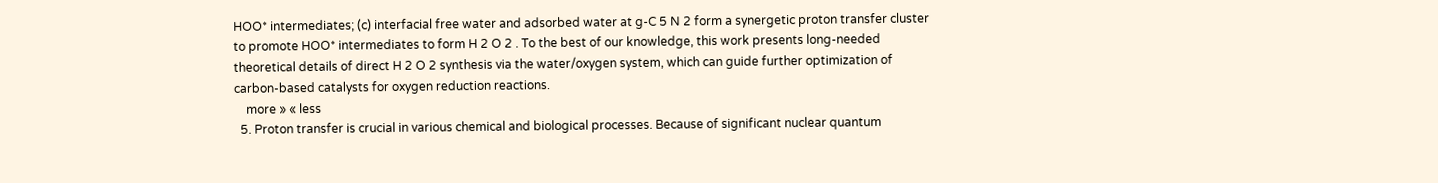HOO* intermediates; (c) interfacial free water and adsorbed water at g-C 5 N 2 form a synergetic proton transfer cluster to promote HOO* intermediates to form H 2 O 2 . To the best of our knowledge, this work presents long-needed theoretical details of direct H 2 O 2 synthesis via the water/oxygen system, which can guide further optimization of carbon-based catalysts for oxygen reduction reactions.
    more » « less
  5. Proton transfer is crucial in various chemical and biological processes. Because of significant nuclear quantum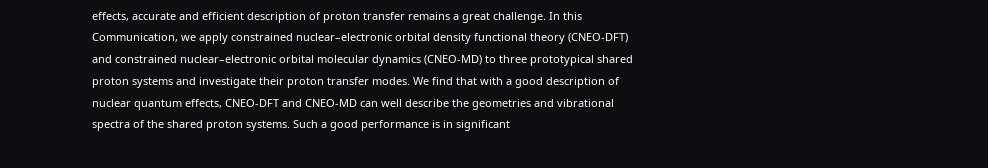effects, accurate and efficient description of proton transfer remains a great challenge. In this Communication, we apply constrained nuclear–electronic orbital density functional theory (CNEO-DFT) and constrained nuclear–electronic orbital molecular dynamics (CNEO-MD) to three prototypical shared proton systems and investigate their proton transfer modes. We find that with a good description of nuclear quantum effects, CNEO-DFT and CNEO-MD can well describe the geometries and vibrational spectra of the shared proton systems. Such a good performance is in significant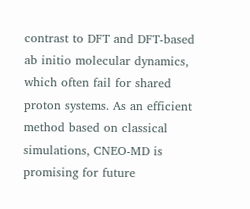contrast to DFT and DFT-based ab initio molecular dynamics, which often fail for shared proton systems. As an efficient method based on classical simulations, CNEO-MD is promising for future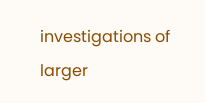investigations of larger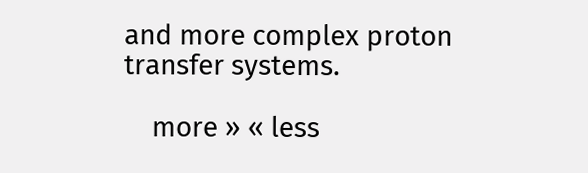and more complex proton transfer systems.

    more » « less